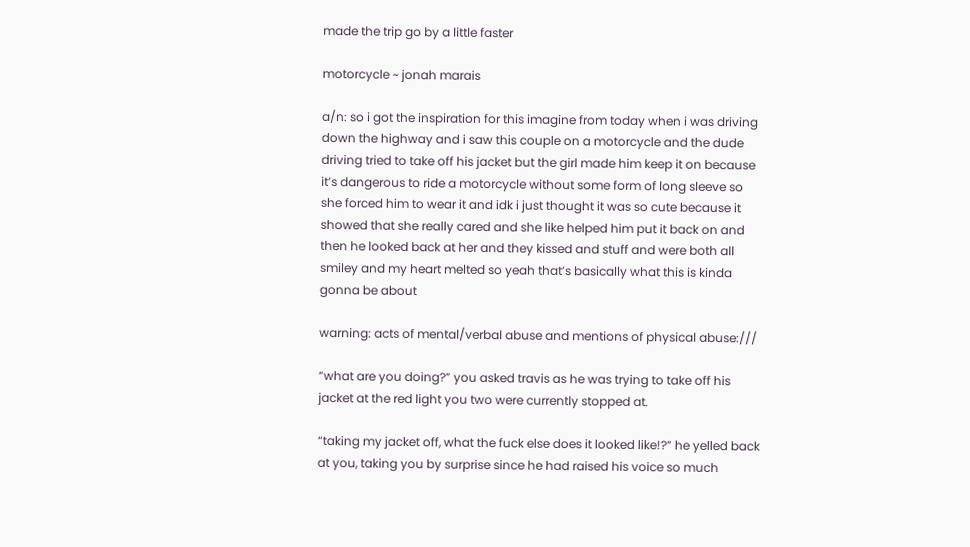made the trip go by a little faster

motorcycle ~ jonah marais

a/n: so i got the inspiration for this imagine from today when i was driving down the highway and i saw this couple on a motorcycle and the dude driving tried to take off his jacket but the girl made him keep it on because it’s dangerous to ride a motorcycle without some form of long sleeve so she forced him to wear it and idk i just thought it was so cute because it showed that she really cared and she like helped him put it back on and then he looked back at her and they kissed and stuff and were both all smiley and my heart melted so yeah that’s basically what this is kinda gonna be about

warning: acts of mental/verbal abuse and mentions of physical abuse:///

“what are you doing?” you asked travis as he was trying to take off his jacket at the red light you two were currently stopped at.

“taking my jacket off, what the fuck else does it looked like!?” he yelled back at you, taking you by surprise since he had raised his voice so much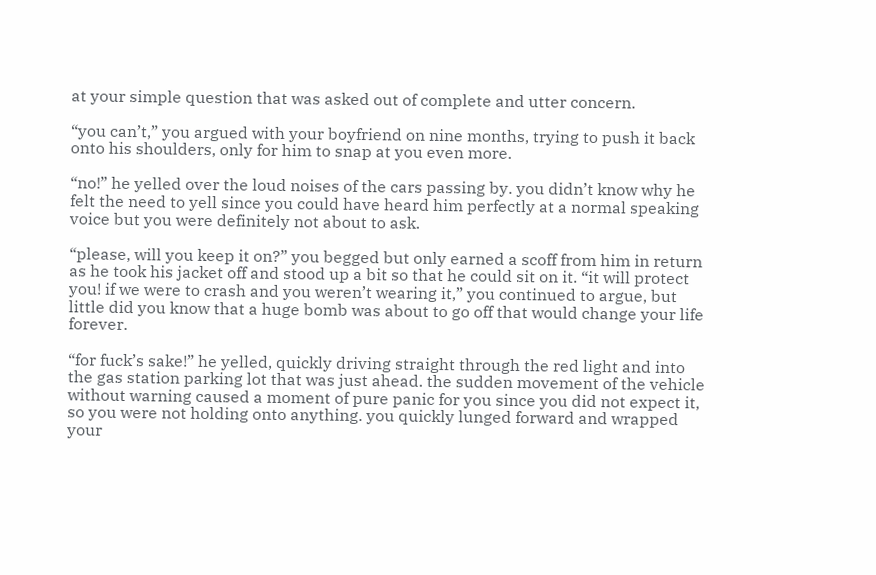at your simple question that was asked out of complete and utter concern.

“you can’t,” you argued with your boyfriend on nine months, trying to push it back onto his shoulders, only for him to snap at you even more.

“no!” he yelled over the loud noises of the cars passing by. you didn’t know why he felt the need to yell since you could have heard him perfectly at a normal speaking voice but you were definitely not about to ask.

“please, will you keep it on?” you begged but only earned a scoff from him in return as he took his jacket off and stood up a bit so that he could sit on it. “it will protect you! if we were to crash and you weren’t wearing it,” you continued to argue, but little did you know that a huge bomb was about to go off that would change your life forever.

“for fuck’s sake!” he yelled, quickly driving straight through the red light and into the gas station parking lot that was just ahead. the sudden movement of the vehicle without warning caused a moment of pure panic for you since you did not expect it, so you were not holding onto anything. you quickly lunged forward and wrapped your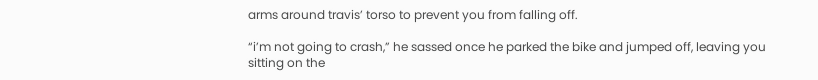arms around travis’ torso to prevent you from falling off.

“i’m not going to crash,” he sassed once he parked the bike and jumped off, leaving you sitting on the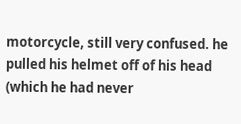motorcycle, still very confused. he pulled his helmet off of his head (which he had never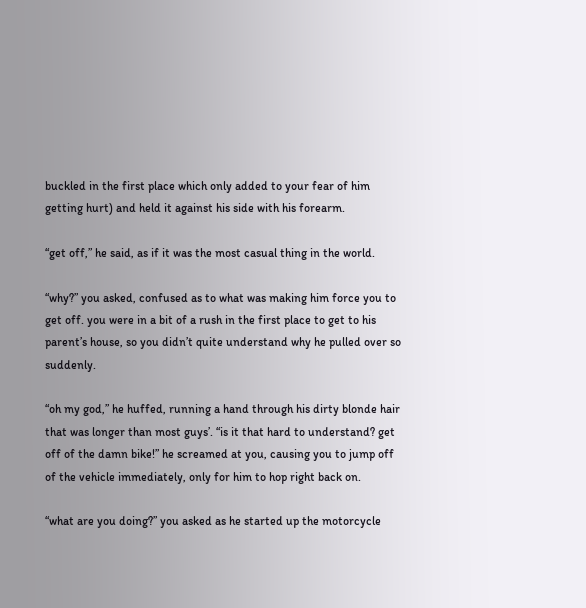buckled in the first place which only added to your fear of him getting hurt) and held it against his side with his forearm.

“get off,” he said, as if it was the most casual thing in the world.

“why?” you asked, confused as to what was making him force you to get off. you were in a bit of a rush in the first place to get to his parent’s house, so you didn’t quite understand why he pulled over so suddenly.

“oh my god,” he huffed, running a hand through his dirty blonde hair that was longer than most guys’. “is it that hard to understand? get off of the damn bike!” he screamed at you, causing you to jump off of the vehicle immediately, only for him to hop right back on.

“what are you doing?” you asked as he started up the motorcycle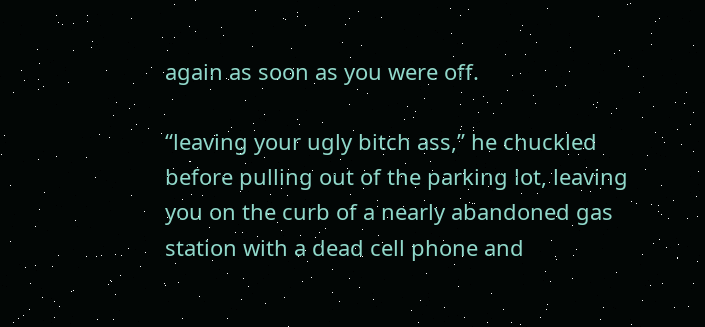again as soon as you were off.

“leaving your ugly bitch ass,” he chuckled before pulling out of the parking lot, leaving you on the curb of a nearly abandoned gas station with a dead cell phone and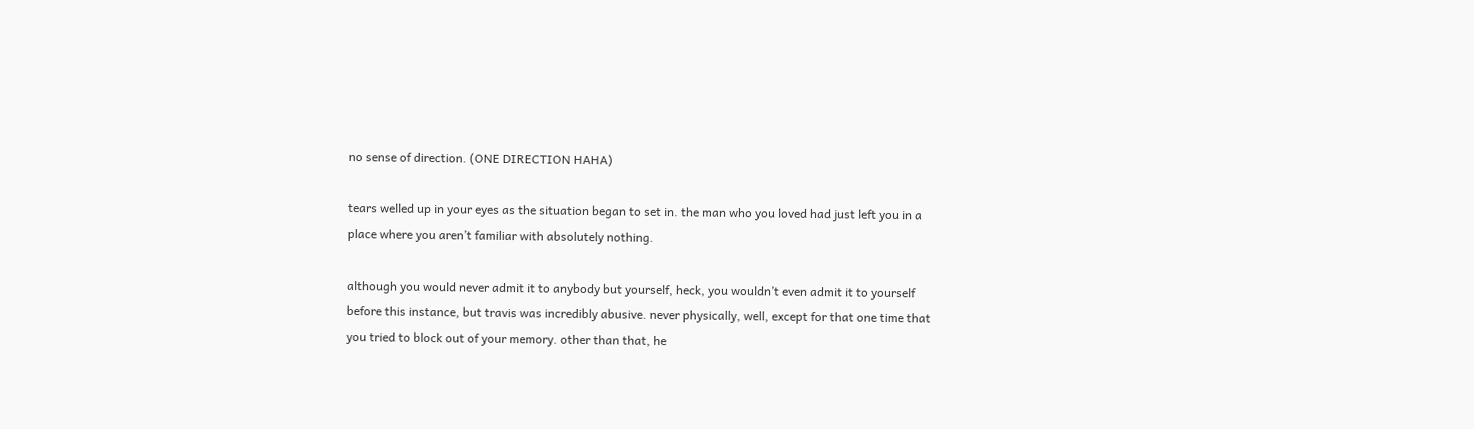no sense of direction. (ONE DIRECTION HAHA)

tears welled up in your eyes as the situation began to set in. the man who you loved had just left you in a place where you aren’t familiar with absolutely nothing.

although you would never admit it to anybody but yourself, heck, you wouldn’t even admit it to yourself before this instance, but travis was incredibly abusive. never physically, well, except for that one time that you tried to block out of your memory. other than that, he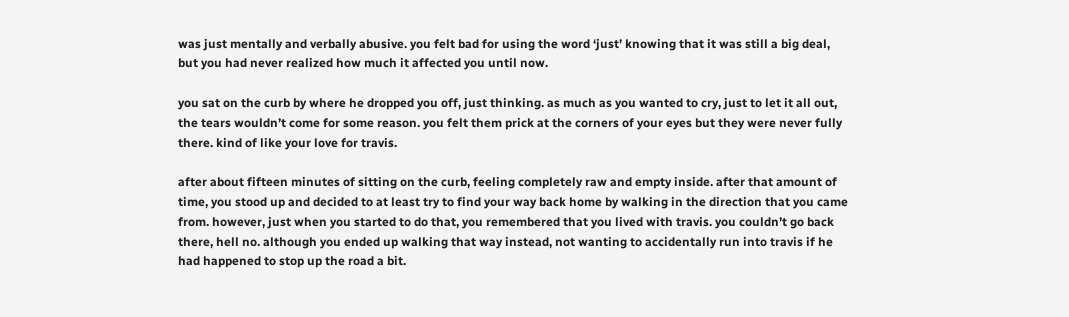was just mentally and verbally abusive. you felt bad for using the word ‘just’ knowing that it was still a big deal, but you had never realized how much it affected you until now.

you sat on the curb by where he dropped you off, just thinking. as much as you wanted to cry, just to let it all out, the tears wouldn’t come for some reason. you felt them prick at the corners of your eyes but they were never fully there. kind of like your love for travis.

after about fifteen minutes of sitting on the curb, feeling completely raw and empty inside. after that amount of time, you stood up and decided to at least try to find your way back home by walking in the direction that you came from. however, just when you started to do that, you remembered that you lived with travis. you couldn’t go back there, hell no. although you ended up walking that way instead, not wanting to accidentally run into travis if he had happened to stop up the road a bit.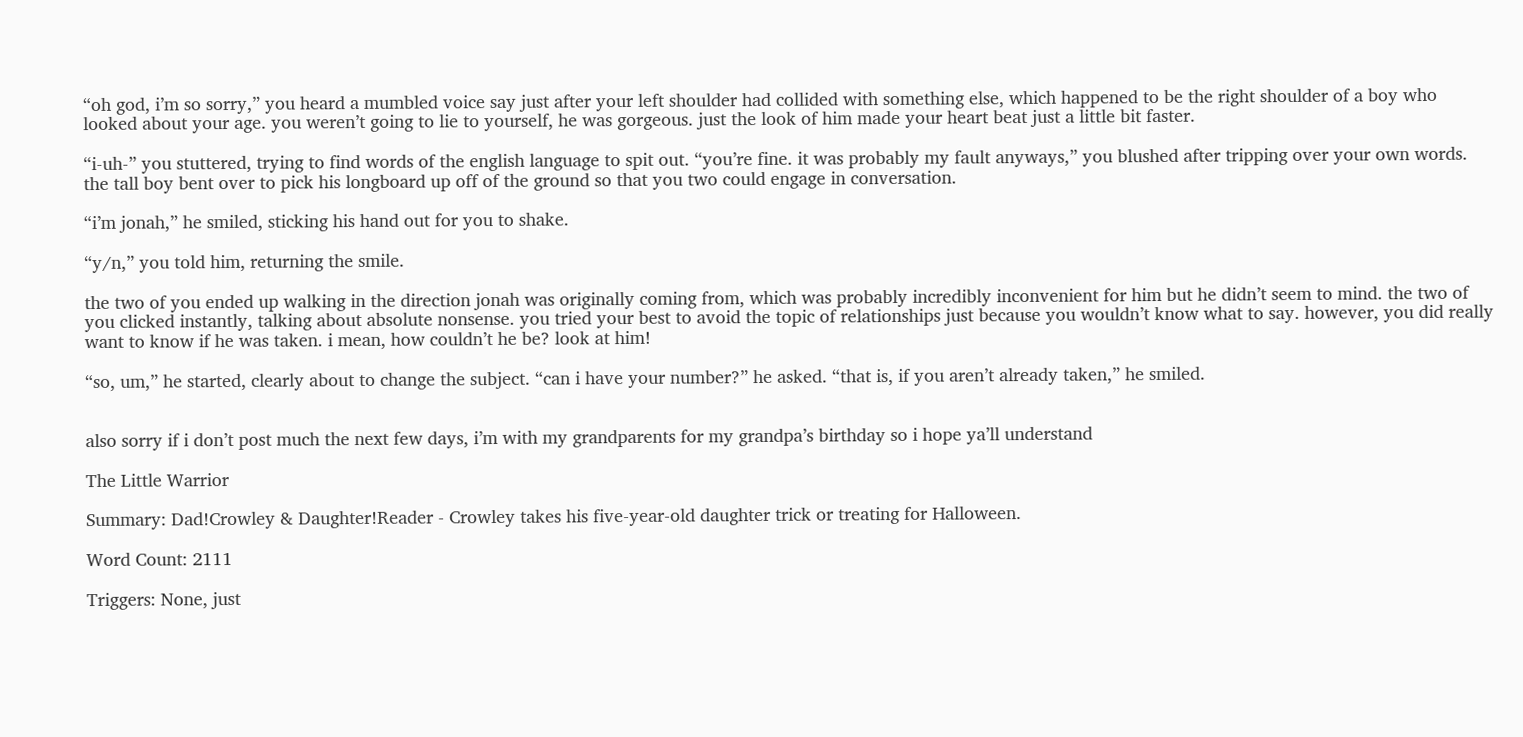“oh god, i’m so sorry,” you heard a mumbled voice say just after your left shoulder had collided with something else, which happened to be the right shoulder of a boy who looked about your age. you weren’t going to lie to yourself, he was gorgeous. just the look of him made your heart beat just a little bit faster.

“i-uh-” you stuttered, trying to find words of the english language to spit out. “you’re fine. it was probably my fault anyways,” you blushed after tripping over your own words. the tall boy bent over to pick his longboard up off of the ground so that you two could engage in conversation.

“i’m jonah,” he smiled, sticking his hand out for you to shake.

“y/n,” you told him, returning the smile.

the two of you ended up walking in the direction jonah was originally coming from, which was probably incredibly inconvenient for him but he didn’t seem to mind. the two of you clicked instantly, talking about absolute nonsense. you tried your best to avoid the topic of relationships just because you wouldn’t know what to say. however, you did really want to know if he was taken. i mean, how couldn’t he be? look at him!

“so, um,” he started, clearly about to change the subject. “can i have your number?” he asked. “that is, if you aren’t already taken,” he smiled.


also sorry if i don’t post much the next few days, i’m with my grandparents for my grandpa’s birthday so i hope ya’ll understand

The Little Warrior

Summary: Dad!Crowley & Daughter!Reader - Crowley takes his five-year-old daughter trick or treating for Halloween.

Word Count: 2111

Triggers: None, just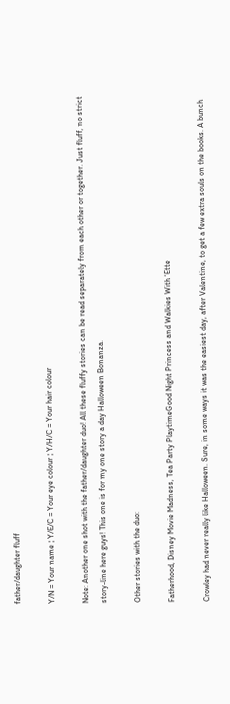father/daughter fluff

Y/N = Your name ¦ Y/E/C = Your eye colour ¦ Y/H/C = Your hair colour

Note: Another one shot with the father/daughter duo! All these fluffy stories can be read separately from each other or together. Just fluff, no strict story-line here guys! This one is for my one story a day Halloween Bonanza.

Other stories with the duo:

Fatherhood, Disney Movie Madness, Tea Party PlaytimeGood Night Princess and Walkies With ‘Ette

Crowley had never really like Halloween. Sure, in some ways it was the easiest day, after Valentine, to get a few extra souls on the books. A bunch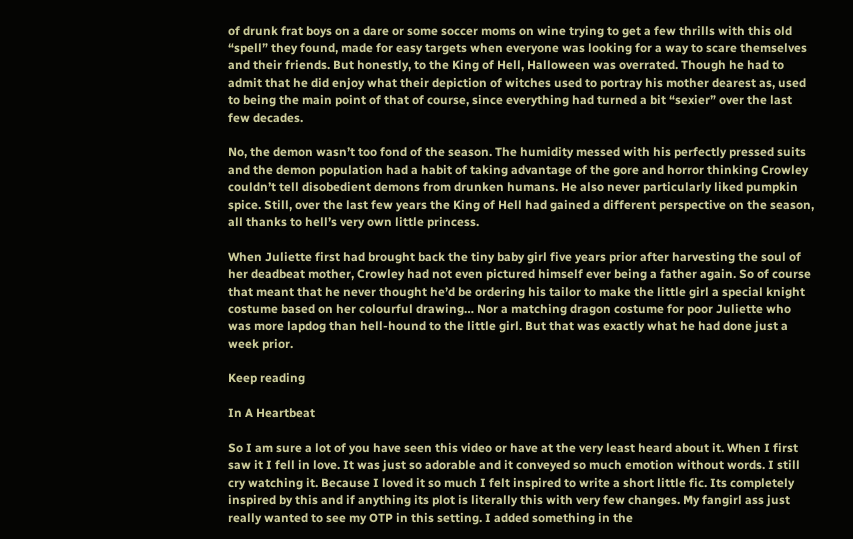of drunk frat boys on a dare or some soccer moms on wine trying to get a few thrills with this old “spell” they found, made for easy targets when everyone was looking for a way to scare themselves and their friends. But honestly, to the King of Hell, Halloween was overrated. Though he had to admit that he did enjoy what their depiction of witches used to portray his mother dearest as, used to being the main point of that of course, since everything had turned a bit “sexier” over the last few decades.

No, the demon wasn’t too fond of the season. The humidity messed with his perfectly pressed suits and the demon population had a habit of taking advantage of the gore and horror thinking Crowley couldn’t tell disobedient demons from drunken humans. He also never particularly liked pumpkin spice. Still, over the last few years the King of Hell had gained a different perspective on the season, all thanks to hell’s very own little princess.

When Juliette first had brought back the tiny baby girl five years prior after harvesting the soul of her deadbeat mother, Crowley had not even pictured himself ever being a father again. So of course that meant that he never thought he’d be ordering his tailor to make the little girl a special knight costume based on her colourful drawing… Nor a matching dragon costume for poor Juliette who was more lapdog than hell-hound to the little girl. But that was exactly what he had done just a week prior.

Keep reading

In A Heartbeat

So I am sure a lot of you have seen this video or have at the very least heard about it. When I first saw it I fell in love. It was just so adorable and it conveyed so much emotion without words. I still cry watching it. Because I loved it so much I felt inspired to write a short little fic. Its completely inspired by this and if anything its plot is literally this with very few changes. My fangirl ass just really wanted to see my OTP in this setting. I added something in the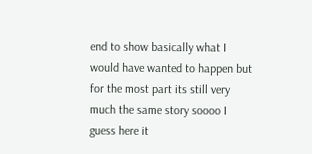end to show basically what I would have wanted to happen but for the most part its still very much the same story soooo I guess here it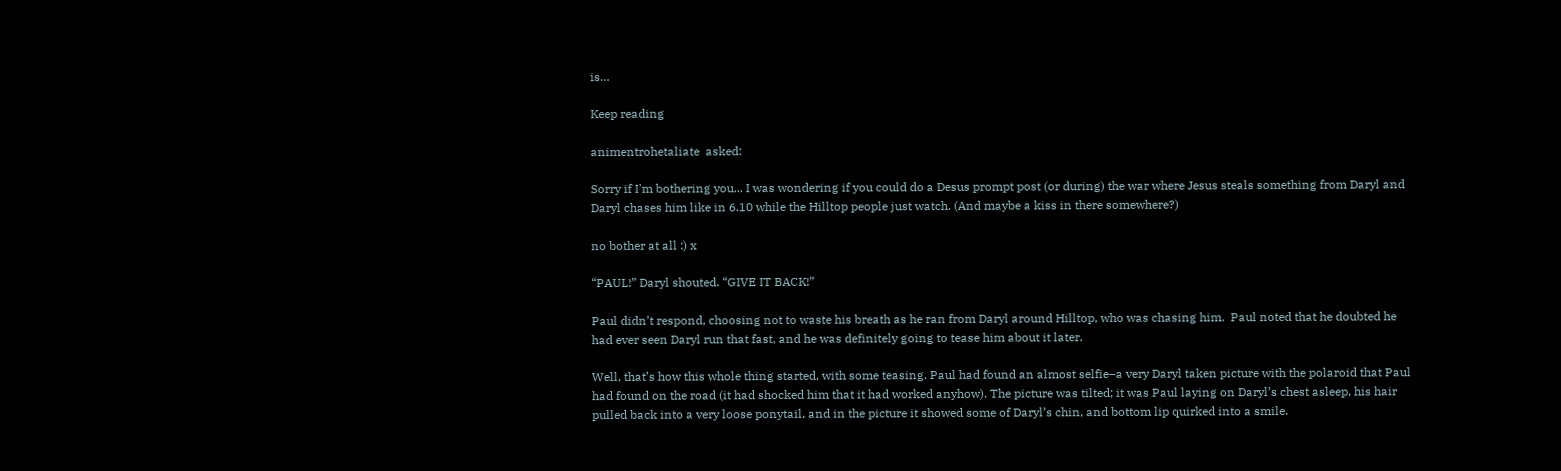is…

Keep reading

animentrohetaliate  asked:

Sorry if I'm bothering you... I was wondering if you could do a Desus prompt post (or during) the war where Jesus steals something from Daryl and Daryl chases him like in 6.10 while the Hilltop people just watch. (And maybe a kiss in there somewhere?)

no bother at all :) x

“PAUL!” Daryl shouted. “GIVE IT BACK!”

Paul didn’t respond, choosing not to waste his breath as he ran from Daryl around Hilltop, who was chasing him.  Paul noted that he doubted he had ever seen Daryl run that fast, and he was definitely going to tease him about it later.

Well, that’s how this whole thing started, with some teasing. Paul had found an almost selfie–a very Daryl taken picture with the polaroid that Paul had found on the road (it had shocked him that it had worked anyhow). The picture was tilted; it was Paul laying on Daryl’s chest asleep, his hair pulled back into a very loose ponytail, and in the picture it showed some of Daryl’s chin, and bottom lip quirked into a smile.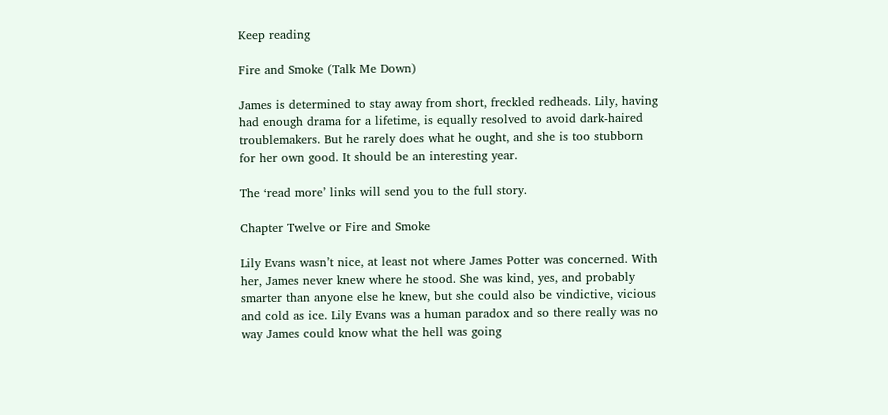Keep reading

Fire and Smoke (Talk Me Down)

James is determined to stay away from short, freckled redheads. Lily, having had enough drama for a lifetime, is equally resolved to avoid dark-haired troublemakers. But he rarely does what he ought, and she is too stubborn for her own good. It should be an interesting year.

The ‘read more’ links will send you to the full story.

Chapter Twelve or Fire and Smoke

Lily Evans wasn’t nice, at least not where James Potter was concerned. With her, James never knew where he stood. She was kind, yes, and probably smarter than anyone else he knew, but she could also be vindictive, vicious and cold as ice. Lily Evans was a human paradox and so there really was no way James could know what the hell was going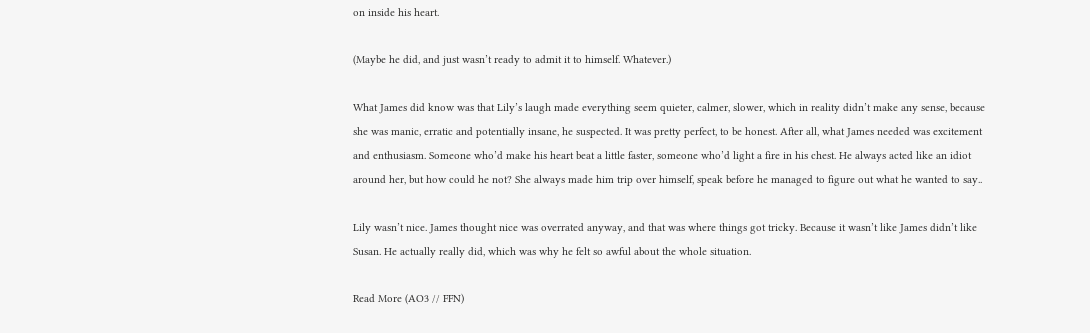on inside his heart.

(Maybe he did, and just wasn’t ready to admit it to himself. Whatever.)

What James did know was that Lily’s laugh made everything seem quieter, calmer, slower, which in reality didn’t make any sense, because she was manic, erratic and potentially insane, he suspected. It was pretty perfect, to be honest. After all, what James needed was excitement and enthusiasm. Someone who’d make his heart beat a little faster, someone who’d light a fire in his chest. He always acted like an idiot around her, but how could he not? She always made him trip over himself, speak before he managed to figure out what he wanted to say..

Lily wasn’t nice. James thought nice was overrated anyway, and that was where things got tricky. Because it wasn’t like James didn’t like Susan. He actually really did, which was why he felt so awful about the whole situation.

Read More (AO3 // FFN)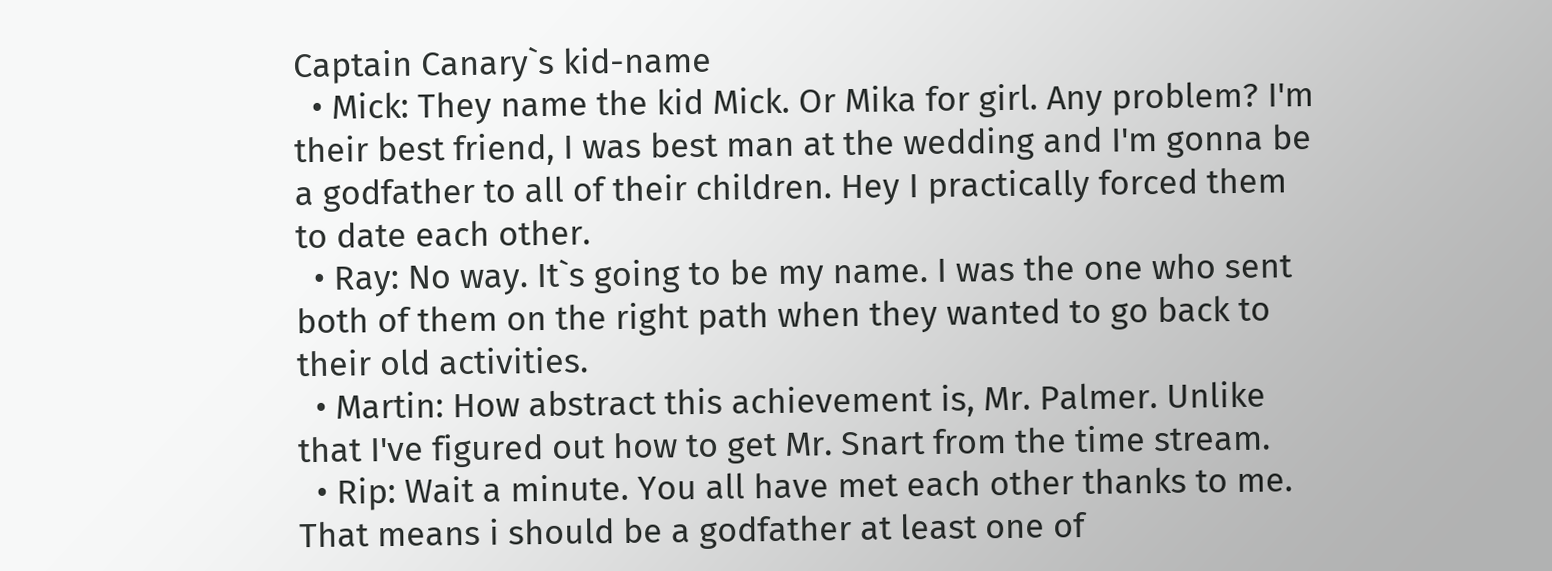Captain Canary`s kid-name
  • Mick: They name the kid Mick. Or Mika for girl. Any problem? I'm their best friend, I was best man at the wedding and I'm gonna be a godfather to all of their children. Hey I practically forced them to date each other.
  • Ray: No way. It`s going to be my name. I was the one who sent both of them on the right path when they wanted to go back to their old activities.
  • Martin: How abstract this achievement is, Mr. Palmer. Unlike that I've figured out how to get Mr. Snart from the time stream.
  • Rip: Wait a minute. You all have met each other thanks to me. That means i should be a godfather at least one of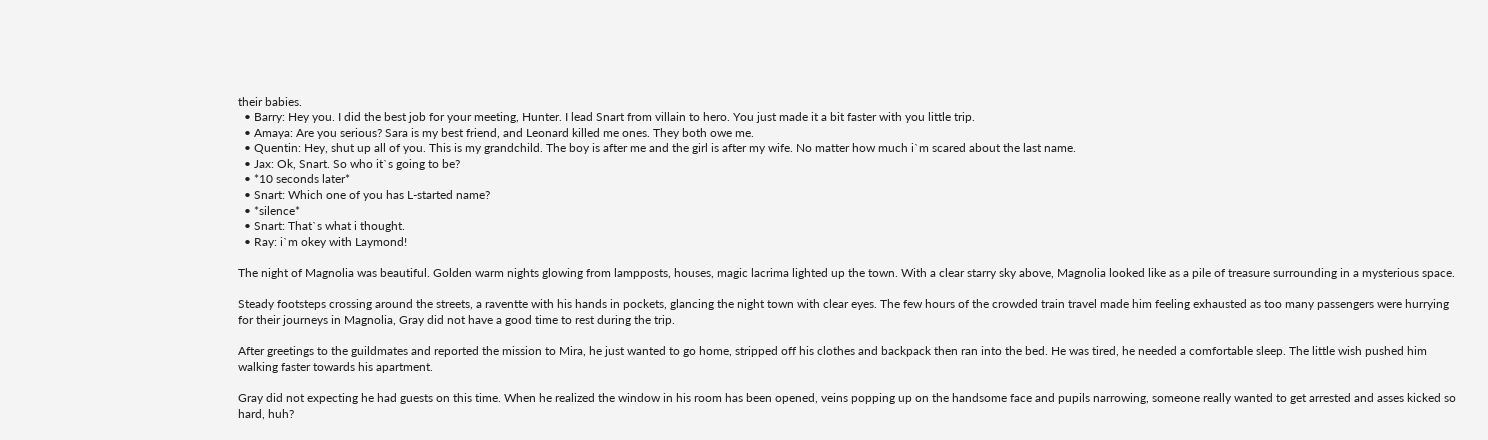their babies.
  • Barry: Hey you. I did the best job for your meeting, Hunter. I lead Snart from villain to hero. You just made it a bit faster with you little trip.
  • Amaya: Are you serious? Sara is my best friend, and Leonard killed me ones. They both owe me.
  • Quentin: Hey, shut up all of you. This is my grandchild. The boy is after me and the girl is after my wife. No matter how much i`m scared about the last name.
  • Jax: Ok, Snart. So who it`s going to be?
  • *10 seconds later*
  • Snart: Which one of you has L-started name?
  • *silence*
  • Snart: That`s what i thought.
  • Ray: i`m okey with Laymond!

The night of Magnolia was beautiful. Golden warm nights glowing from lampposts, houses, magic lacrima lighted up the town. With a clear starry sky above, Magnolia looked like as a pile of treasure surrounding in a mysterious space.

Steady footsteps crossing around the streets, a raventte with his hands in pockets, glancing the night town with clear eyes. The few hours of the crowded train travel made him feeling exhausted as too many passengers were hurrying for their journeys in Magnolia, Gray did not have a good time to rest during the trip.

After greetings to the guildmates and reported the mission to Mira, he just wanted to go home, stripped off his clothes and backpack then ran into the bed. He was tired, he needed a comfortable sleep. The little wish pushed him walking faster towards his apartment.

Gray did not expecting he had guests on this time. When he realized the window in his room has been opened, veins popping up on the handsome face and pupils narrowing, someone really wanted to get arrested and asses kicked so hard, huh?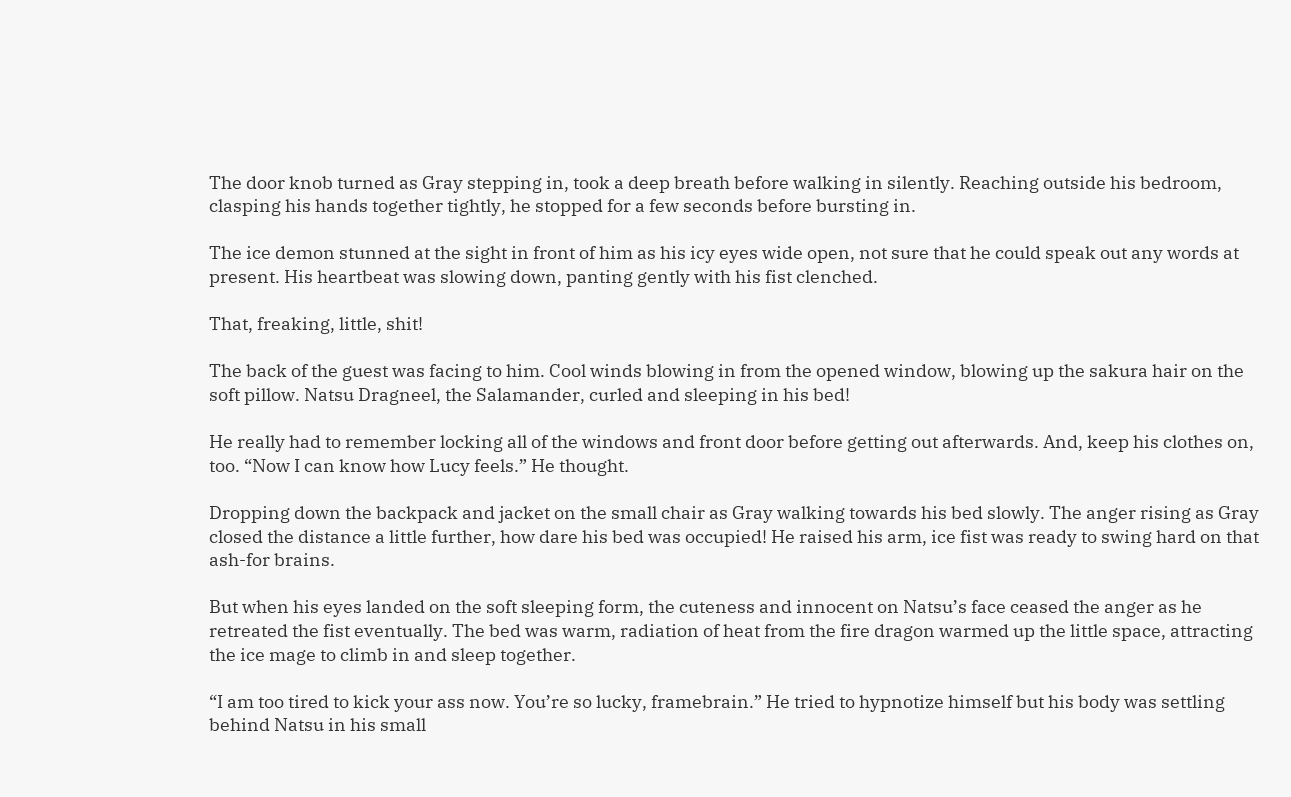The door knob turned as Gray stepping in, took a deep breath before walking in silently. Reaching outside his bedroom, clasping his hands together tightly, he stopped for a few seconds before bursting in.

The ice demon stunned at the sight in front of him as his icy eyes wide open, not sure that he could speak out any words at present. His heartbeat was slowing down, panting gently with his fist clenched.

That, freaking, little, shit!

The back of the guest was facing to him. Cool winds blowing in from the opened window, blowing up the sakura hair on the soft pillow. Natsu Dragneel, the Salamander, curled and sleeping in his bed!

He really had to remember locking all of the windows and front door before getting out afterwards. And, keep his clothes on, too. “Now I can know how Lucy feels.” He thought.

Dropping down the backpack and jacket on the small chair as Gray walking towards his bed slowly. The anger rising as Gray closed the distance a little further, how dare his bed was occupied! He raised his arm, ice fist was ready to swing hard on that ash-for brains.

But when his eyes landed on the soft sleeping form, the cuteness and innocent on Natsu’s face ceased the anger as he retreated the fist eventually. The bed was warm, radiation of heat from the fire dragon warmed up the little space, attracting the ice mage to climb in and sleep together.

“I am too tired to kick your ass now. You’re so lucky, framebrain.” He tried to hypnotize himself but his body was settling behind Natsu in his small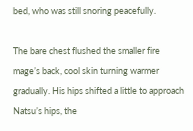bed, who was still snoring peacefully.

The bare chest flushed the smaller fire mage’s back, cool skin turning warmer gradually. His hips shifted a little to approach Natsu’s hips, the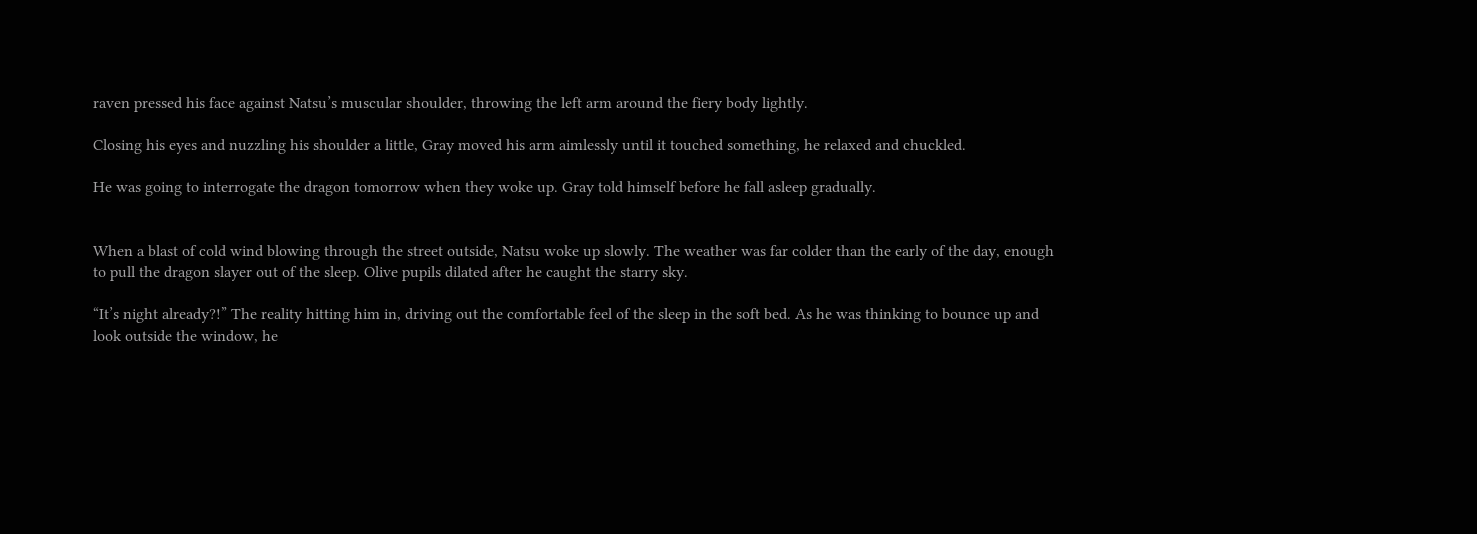raven pressed his face against Natsu’s muscular shoulder, throwing the left arm around the fiery body lightly.

Closing his eyes and nuzzling his shoulder a little, Gray moved his arm aimlessly until it touched something, he relaxed and chuckled.

He was going to interrogate the dragon tomorrow when they woke up. Gray told himself before he fall asleep gradually.


When a blast of cold wind blowing through the street outside, Natsu woke up slowly. The weather was far colder than the early of the day, enough to pull the dragon slayer out of the sleep. Olive pupils dilated after he caught the starry sky.

“It’s night already?!” The reality hitting him in, driving out the comfortable feel of the sleep in the soft bed. As he was thinking to bounce up and look outside the window, he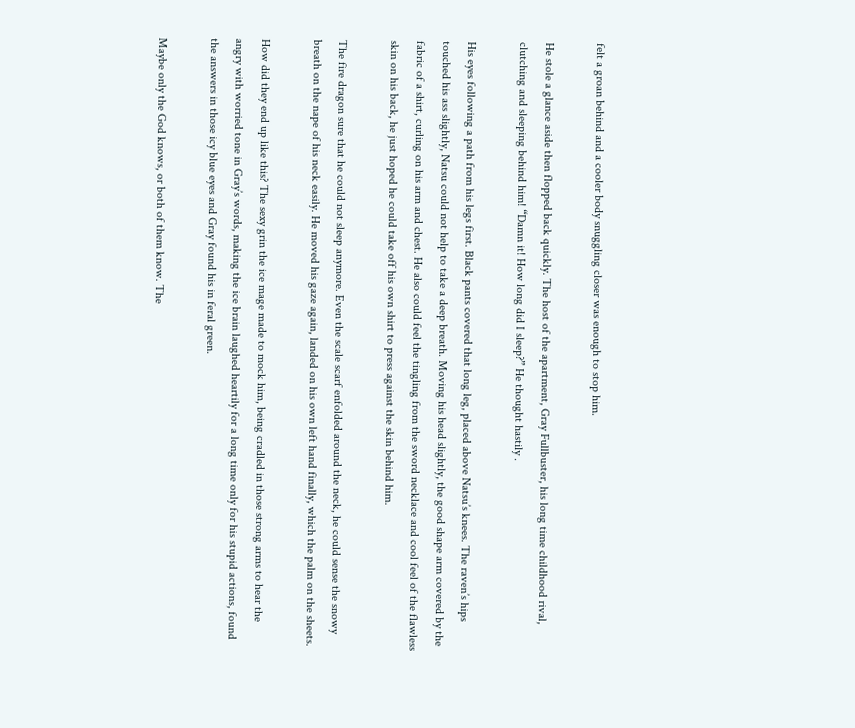felt a groan behind and a cooler body snuggling closer was enough to stop him.

He stole a glance aside then flopped back quickly. The host of the apartment, Gray Fullbuster, his long time childhood rival, clutching and sleeping behind him! “Damn it! How long did I sleep?” He thought hastily .

His eyes following a path from his legs first. Black pants covered that long leg, placed above Natsu’s knees. The raven’s hips touched his ass slightly, Natsu could not help to take a deep breath. Moving his head slightly, the good shape arm covered by the fabric of a shirt, curling on his arm and chest. He also could feel the tingling from the sword necklace and cool feel of the flawless skin on his back, he just hoped he could take off his own shirt to press against the skin behind him.

The fire dragon sure that he could not sleep anymore. Even the scale scarf enfolded around the neck, he could sense the snowy breath on the nape of his neck easily. He moved his gaze again, landed on his own left hand finally, which the palm on the sheets.

How did they end up like this? The sexy grin the ice mage made to mock him, being cradled in those strong arms to hear the angry with worried tone in Gray’s words, making the ice brain laughed heartily for a long time only for his stupid actions, found the answers in those icy blue eyes and Gray found his in feral green.

Maybe only the God knows, or both of them know. The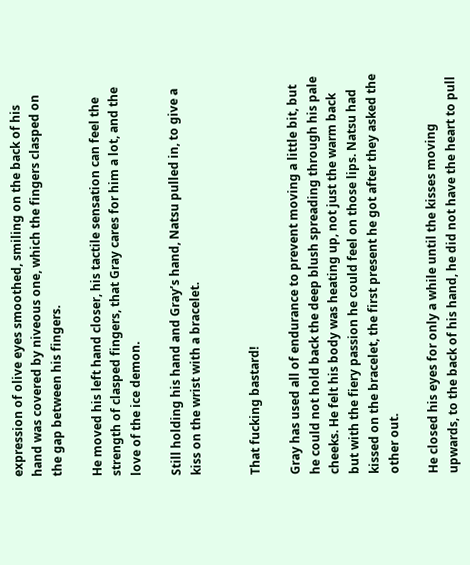expression of olive eyes smoothed, smiling on the back of his hand was covered by niveous one, which the fingers clasped on the gap between his fingers.

He moved his left hand closer, his tactile sensation can feel the strength of clasped fingers, that Gray cares for him a lot, and the love of the ice demon.

Still holding his hand and Gray’s hand, Natsu pulled in, to give a kiss on the wrist with a bracelet.


That fucking bastard!

Gray has used all of endurance to prevent moving a little bit, but he could not hold back the deep blush spreading through his pale cheeks. He felt his body was heating up, not just the warm back but with the fiery passion he could feel on those lips. Natsu had kissed on the bracelet, the first present he got after they asked the other out.

He closed his eyes for only a while until the kisses moving upwards, to the back of his hand, he did not have the heart to pull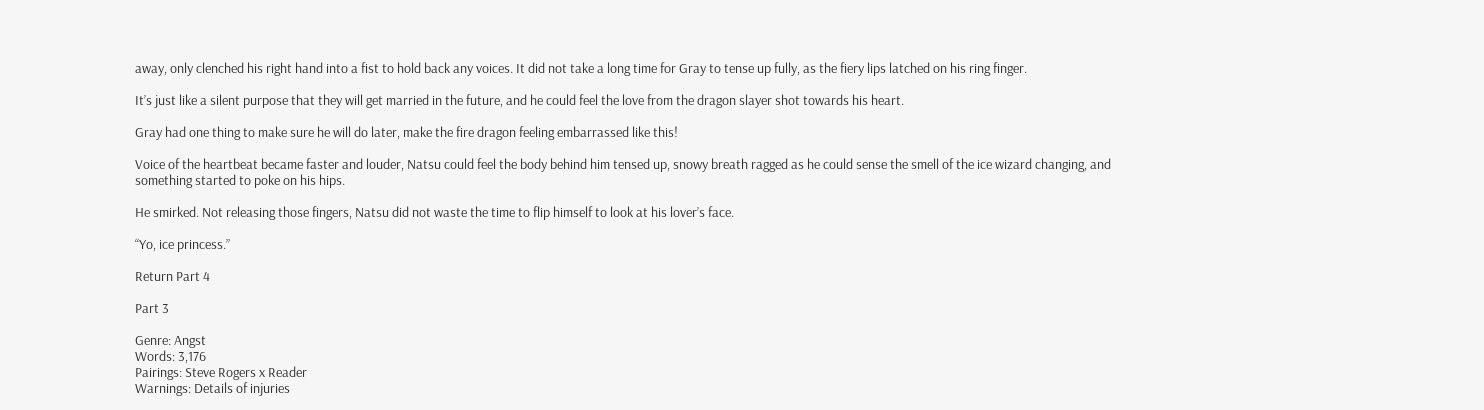away, only clenched his right hand into a fist to hold back any voices. It did not take a long time for Gray to tense up fully, as the fiery lips latched on his ring finger.

It’s just like a silent purpose that they will get married in the future, and he could feel the love from the dragon slayer shot towards his heart.

Gray had one thing to make sure he will do later, make the fire dragon feeling embarrassed like this!

Voice of the heartbeat became faster and louder, Natsu could feel the body behind him tensed up, snowy breath ragged as he could sense the smell of the ice wizard changing, and something started to poke on his hips.

He smirked. Not releasing those fingers, Natsu did not waste the time to flip himself to look at his lover’s face.

“Yo, ice princess.”

Return Part 4

Part 3

Genre: Angst
Words: 3,176
Pairings: Steve Rogers x Reader
Warnings: Details of injuries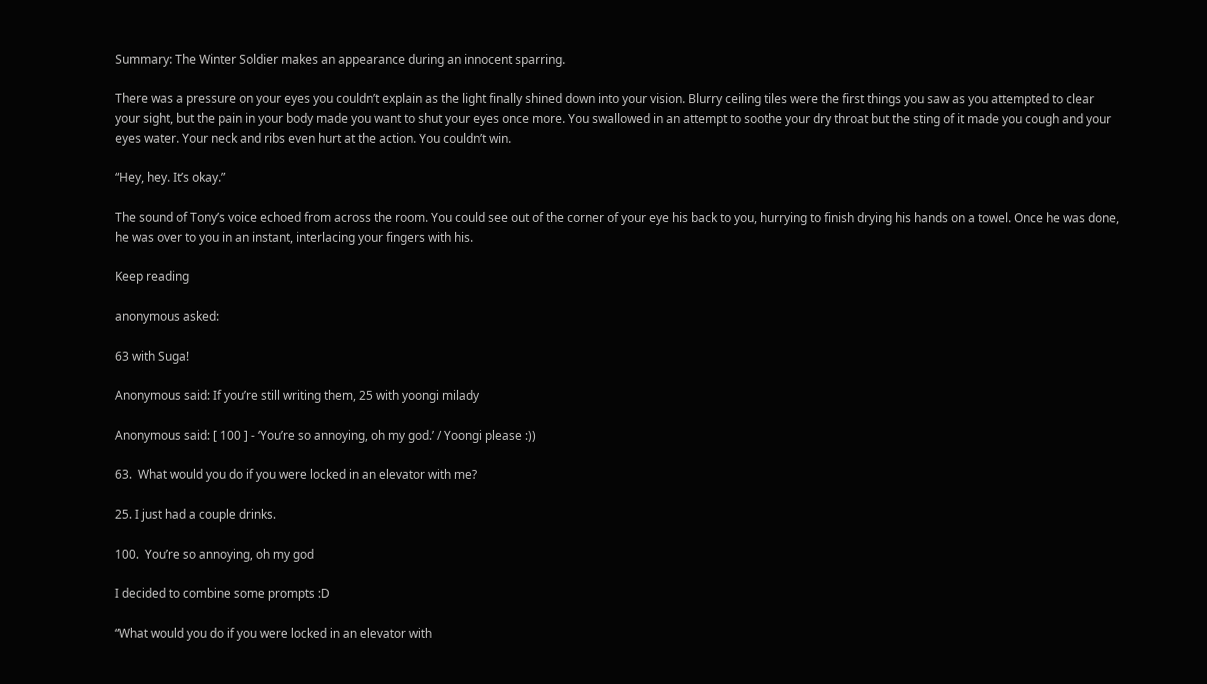Summary: The Winter Soldier makes an appearance during an innocent sparring.

There was a pressure on your eyes you couldn’t explain as the light finally shined down into your vision. Blurry ceiling tiles were the first things you saw as you attempted to clear your sight, but the pain in your body made you want to shut your eyes once more. You swallowed in an attempt to soothe your dry throat but the sting of it made you cough and your eyes water. Your neck and ribs even hurt at the action. You couldn’t win.

“Hey, hey. It’s okay.”

The sound of Tony’s voice echoed from across the room. You could see out of the corner of your eye his back to you, hurrying to finish drying his hands on a towel. Once he was done, he was over to you in an instant, interlacing your fingers with his.

Keep reading

anonymous asked:

63 with Suga!

Anonymous said: If you’re still writing them, 25 with yoongi milady

Anonymous said: [ 100 ] - ‘You’re so annoying, oh my god.’ / Yoongi please :))

63.  What would you do if you were locked in an elevator with me?

25. I just had a couple drinks.

100.  You’re so annoying, oh my god

I decided to combine some prompts :D

“What would you do if you were locked in an elevator with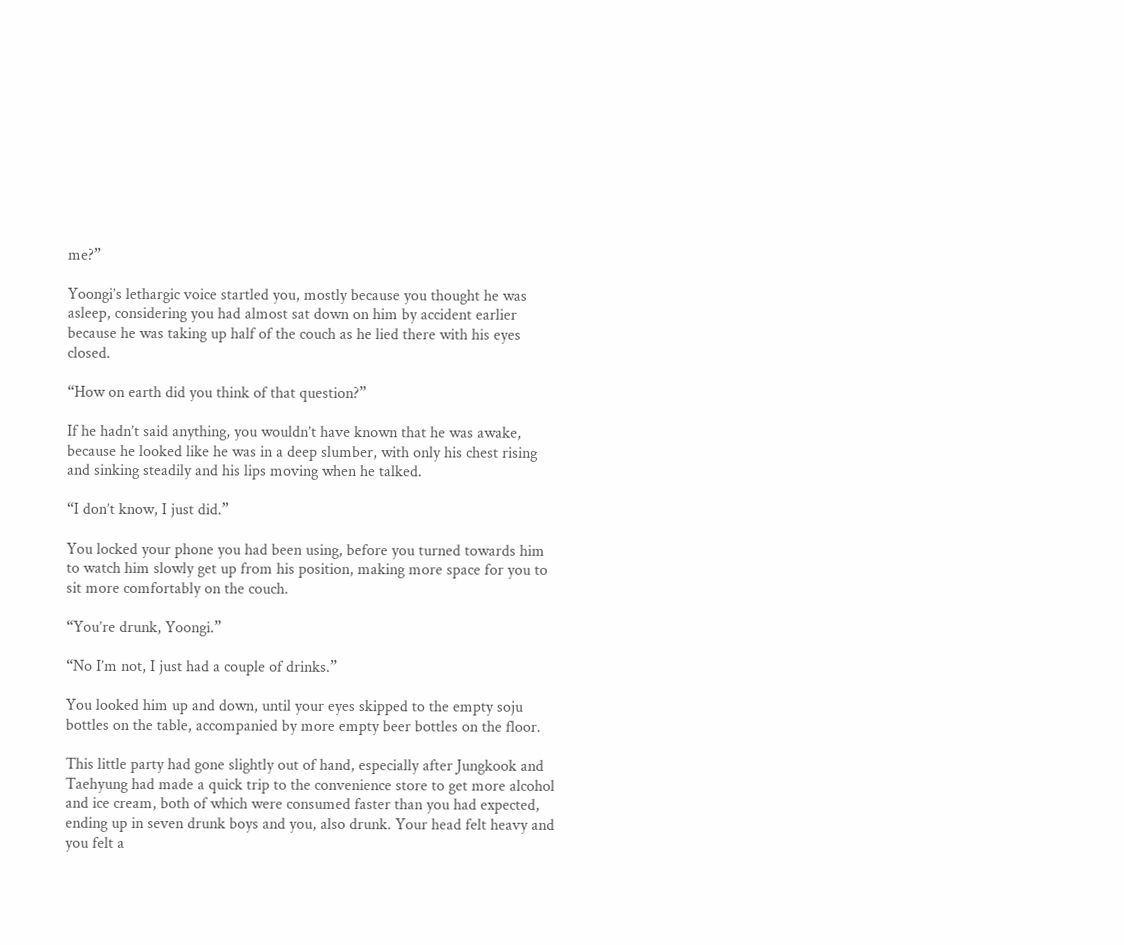me?”

Yoongi’s lethargic voice startled you, mostly because you thought he was asleep, considering you had almost sat down on him by accident earlier because he was taking up half of the couch as he lied there with his eyes closed.

“How on earth did you think of that question?”

If he hadn’t said anything, you wouldn’t have known that he was awake, because he looked like he was in a deep slumber, with only his chest rising and sinking steadily and his lips moving when he talked.

“I don’t know, I just did.”

You locked your phone you had been using, before you turned towards him to watch him slowly get up from his position, making more space for you to sit more comfortably on the couch.

“You’re drunk, Yoongi.”

“No I’m not, I just had a couple of drinks.”

You looked him up and down, until your eyes skipped to the empty soju bottles on the table, accompanied by more empty beer bottles on the floor.

This little party had gone slightly out of hand, especially after Jungkook and Taehyung had made a quick trip to the convenience store to get more alcohol and ice cream, both of which were consumed faster than you had expected, ending up in seven drunk boys and you, also drunk. Your head felt heavy and you felt a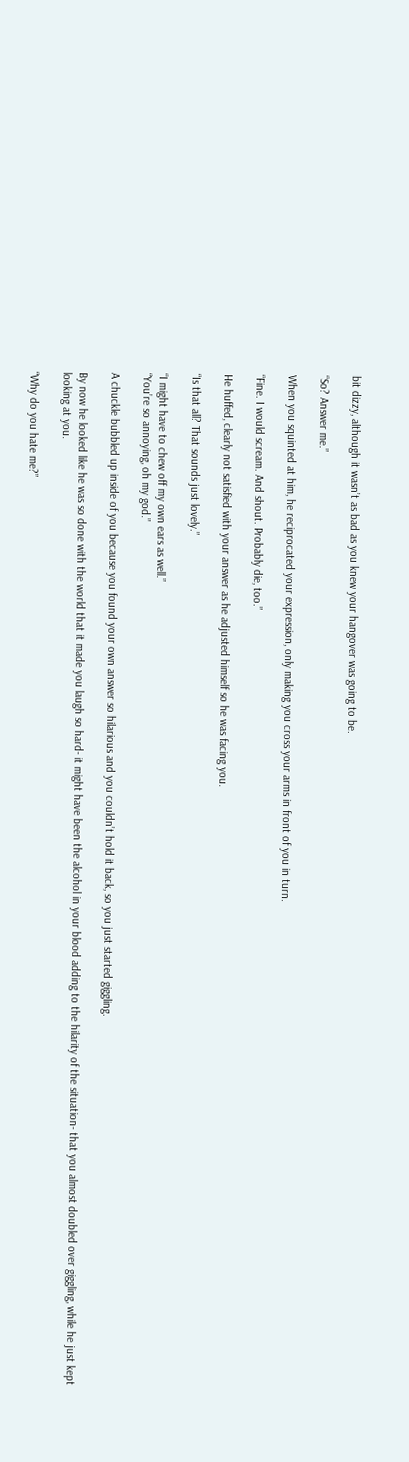bit dizzy, although it wasn’t as bad as you knew your hangover was going to be.

“So? Answer me.”

When you squinted at him, he reciprocated your expression, only making you cross your arms in front of you in turn.

“Fine. I would scream. And shout. Probably die, too.”

He huffed, clearly not satisfied with your answer as he adjusted himself so he was facing you.

“Is that all? That sounds just lovely.”

“I might have to chew off my own ears as well.”
“You’re so annoying, oh my god.”

A chuckle bubbled up inside of you because you found your own answer so hilarious and you couldn’t hold it back, so you just started giggling.

By now he looked like he was so done with the world that it made you laugh so hard- it might have been the alcohol in your blood adding to the hilarity of the situation- that you almost doubled over giggling, while he just kept looking at you.

“Why do you hate me?”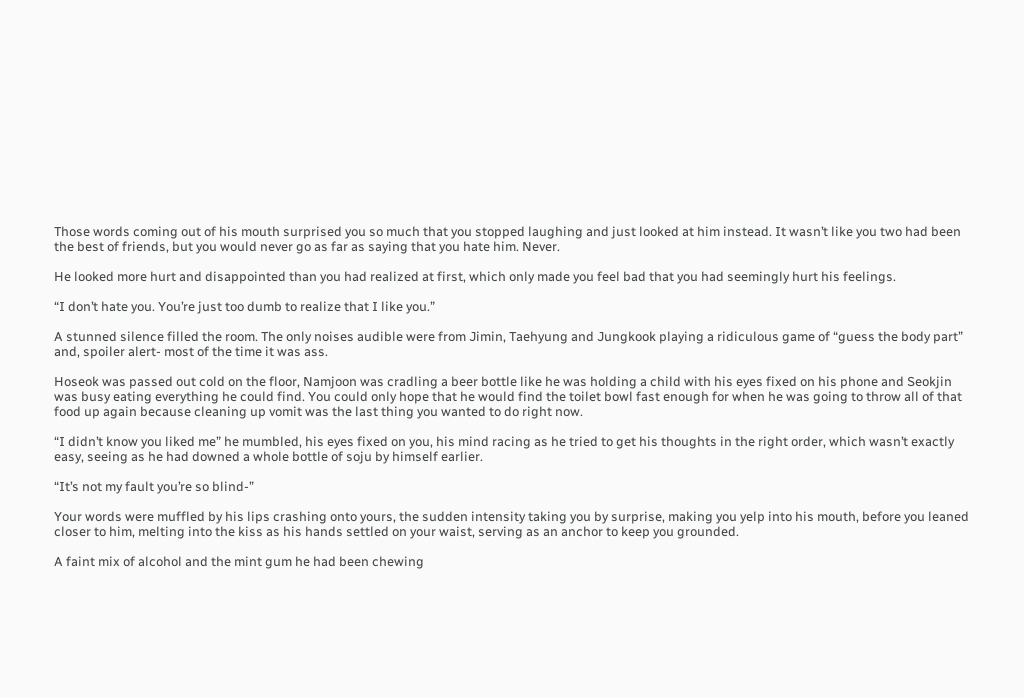Those words coming out of his mouth surprised you so much that you stopped laughing and just looked at him instead. It wasn’t like you two had been the best of friends, but you would never go as far as saying that you hate him. Never.

He looked more hurt and disappointed than you had realized at first, which only made you feel bad that you had seemingly hurt his feelings.

“I don’t hate you. You’re just too dumb to realize that I like you.”

A stunned silence filled the room. The only noises audible were from Jimin, Taehyung and Jungkook playing a ridiculous game of “guess the body part” and, spoiler alert- most of the time it was ass.

Hoseok was passed out cold on the floor, Namjoon was cradling a beer bottle like he was holding a child with his eyes fixed on his phone and Seokjin was busy eating everything he could find. You could only hope that he would find the toilet bowl fast enough for when he was going to throw all of that food up again because cleaning up vomit was the last thing you wanted to do right now.

“I didn’t know you liked me” he mumbled, his eyes fixed on you, his mind racing as he tried to get his thoughts in the right order, which wasn’t exactly easy, seeing as he had downed a whole bottle of soju by himself earlier.

“It’s not my fault you’re so blind-”

Your words were muffled by his lips crashing onto yours, the sudden intensity taking you by surprise, making you yelp into his mouth, before you leaned closer to him, melting into the kiss as his hands settled on your waist, serving as an anchor to keep you grounded.

A faint mix of alcohol and the mint gum he had been chewing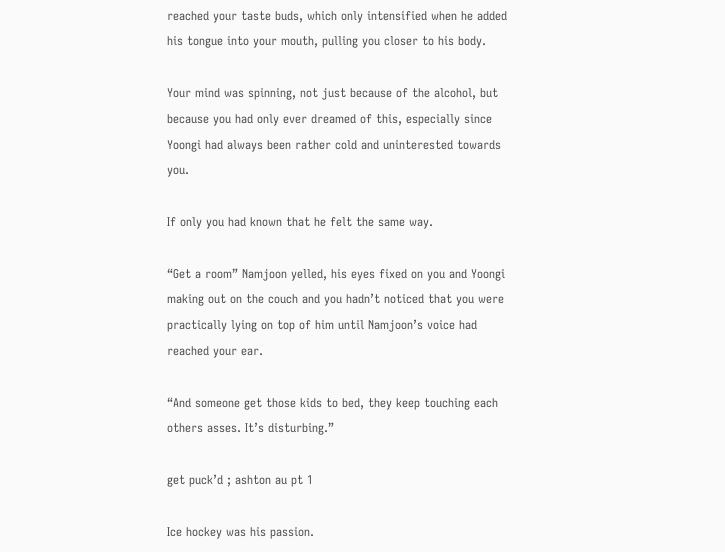reached your taste buds, which only intensified when he added his tongue into your mouth, pulling you closer to his body.

Your mind was spinning, not just because of the alcohol, but because you had only ever dreamed of this, especially since Yoongi had always been rather cold and uninterested towards you.

If only you had known that he felt the same way.

“Get a room” Namjoon yelled, his eyes fixed on you and Yoongi making out on the couch and you hadn’t noticed that you were practically lying on top of him until Namjoon’s voice had reached your ear.

“And someone get those kids to bed, they keep touching each others asses. It’s disturbing.”

get puck’d ; ashton au pt 1

Ice hockey was his passion.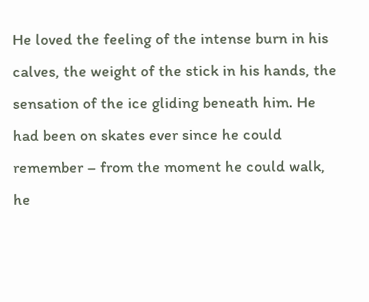He loved the feeling of the intense burn in his calves, the weight of the stick in his hands, the sensation of the ice gliding beneath him. He had been on skates ever since he could remember – from the moment he could walk, he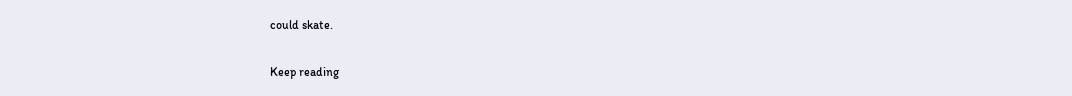could skate.

Keep reading